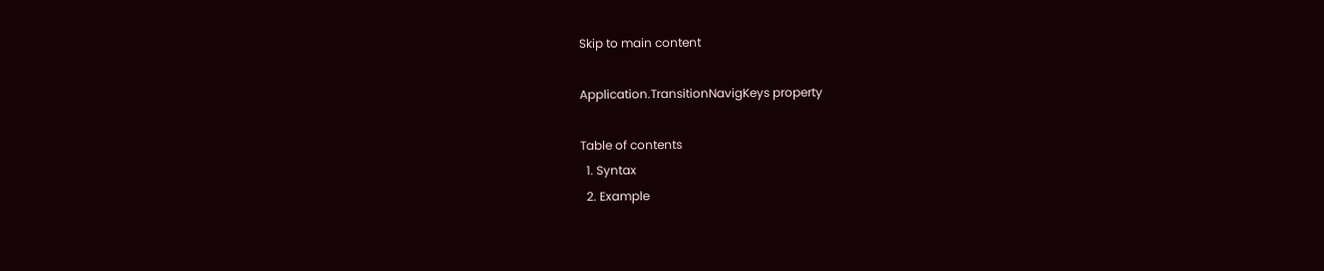Skip to main content

Application.TransitionNavigKeys property

Table of contents
  1. Syntax
  2. Example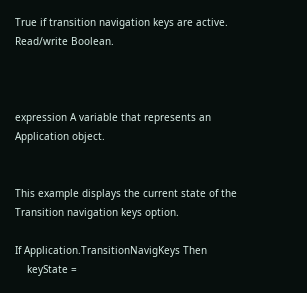True if transition navigation keys are active. Read/write Boolean.



expression A variable that represents an Application object.


This example displays the current state of the Transition navigation keys option.

If Application.TransitionNavigKeys Then
    keyState =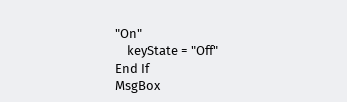"On"
    keyState = "Off"
End If
MsgBox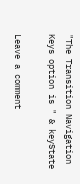"The Transition Navigation Keys option is " & keyState

Leave a comment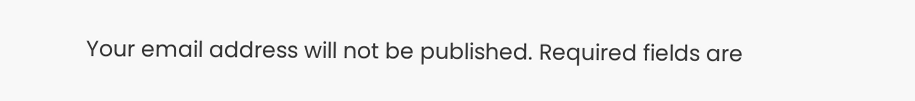Your email address will not be published. Required fields are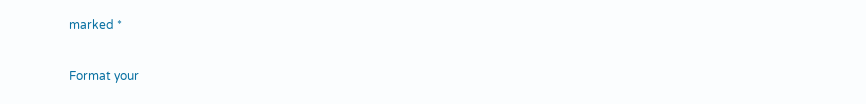marked *

Format your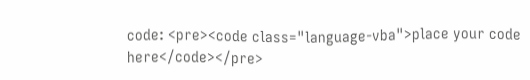code: <pre><code class="language-vba">place your code here</code></pre>